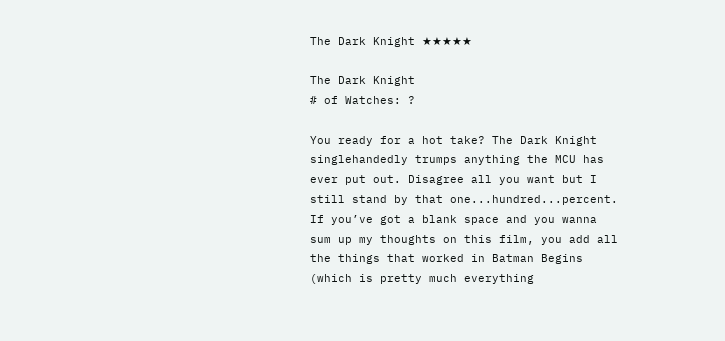The Dark Knight ★★★★★

The Dark Knight
# of Watches: ?

You ready for a hot take? The Dark Knight singlehandedly trumps anything the MCU has ever put out. Disagree all you want but I still stand by that one...hundred...percent. If you’ve got a blank space and you wanna sum up my thoughts on this film, you add all the things that worked in Batman Begins (which is pretty much everything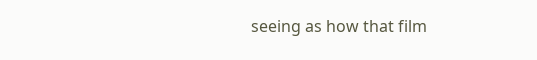seeing as how that film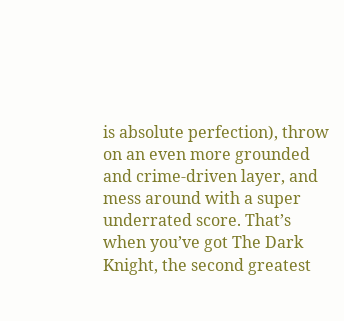is absolute perfection), throw on an even more grounded and crime-driven layer, and mess around with a super underrated score. That’s when you’ve got The Dark Knight, the second greatest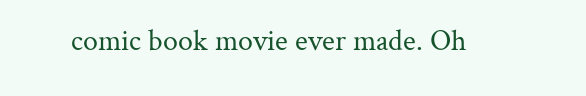comic book movie ever made. Oh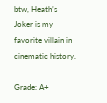btw, Heath’s Joker is my favorite villain in cinematic history.

Grade: A+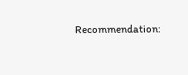Recommendation: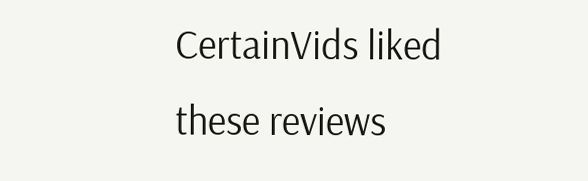CertainVids liked these reviews